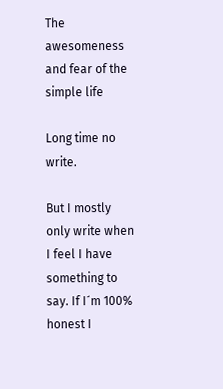The awesomeness and fear of the simple life

Long time no write.

But I mostly only write when I feel I have something to say. If I´m 100% honest I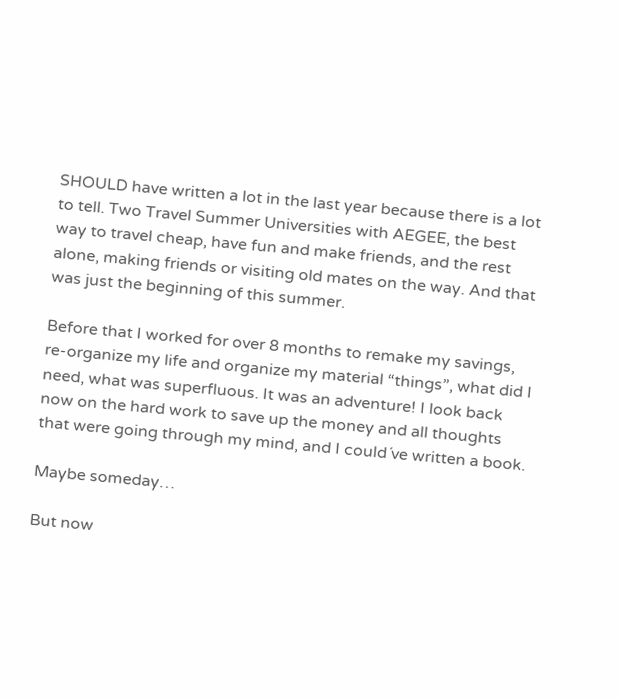SHOULD have written a lot in the last year because there is a lot to tell. Two Travel Summer Universities with AEGEE, the best way to travel cheap, have fun and make friends, and the rest alone, making friends or visiting old mates on the way. And that was just the beginning of this summer.

Before that I worked for over 8 months to remake my savings, re-organize my life and organize my material “things”, what did I need, what was superfluous. It was an adventure! I look back now on the hard work to save up the money and all thoughts that were going through my mind, and I could´ve written a book.

Maybe someday…

But now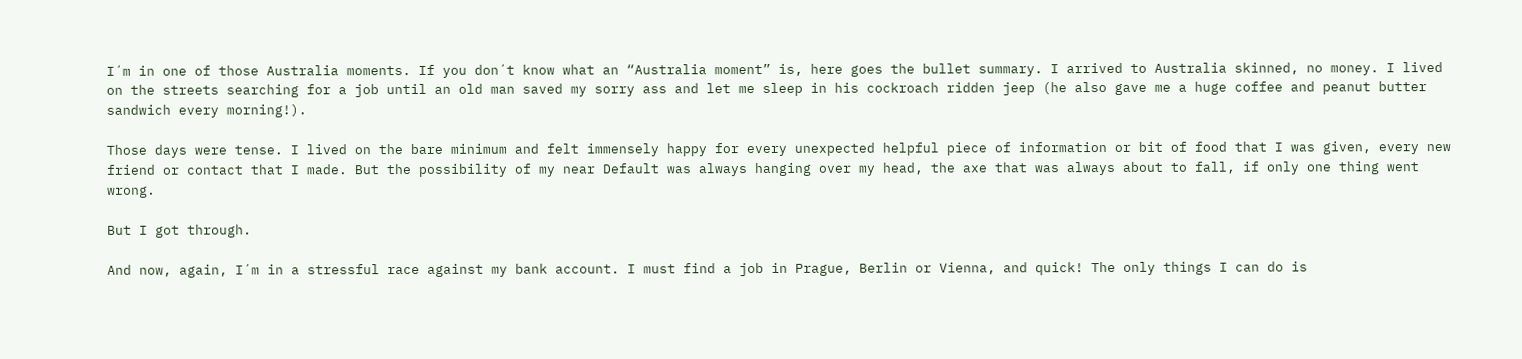I´m in one of those Australia moments. If you don´t know what an “Australia moment” is, here goes the bullet summary. I arrived to Australia skinned, no money. I lived on the streets searching for a job until an old man saved my sorry ass and let me sleep in his cockroach ridden jeep (he also gave me a huge coffee and peanut butter sandwich every morning!).

Those days were tense. I lived on the bare minimum and felt immensely happy for every unexpected helpful piece of information or bit of food that I was given, every new friend or contact that I made. But the possibility of my near Default was always hanging over my head, the axe that was always about to fall, if only one thing went wrong.

But I got through.

And now, again, I´m in a stressful race against my bank account. I must find a job in Prague, Berlin or Vienna, and quick! The only things I can do is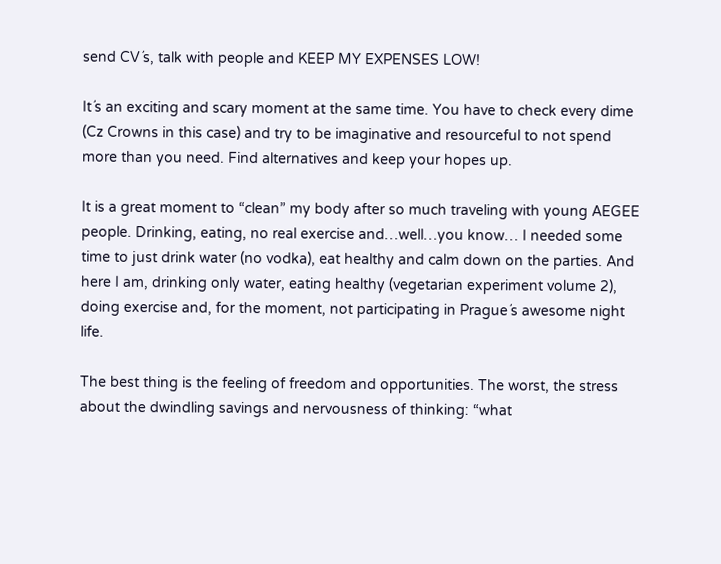send CV´s, talk with people and KEEP MY EXPENSES LOW!

It´s an exciting and scary moment at the same time. You have to check every dime (Cz Crowns in this case) and try to be imaginative and resourceful to not spend more than you need. Find alternatives and keep your hopes up.

It is a great moment to “clean” my body after so much traveling with young AEGEE people. Drinking, eating, no real exercise and…well…you know… I needed some time to just drink water (no vodka), eat healthy and calm down on the parties. And here I am, drinking only water, eating healthy (vegetarian experiment volume 2), doing exercise and, for the moment, not participating in Prague´s awesome night life.

The best thing is the feeling of freedom and opportunities. The worst, the stress about the dwindling savings and nervousness of thinking: “what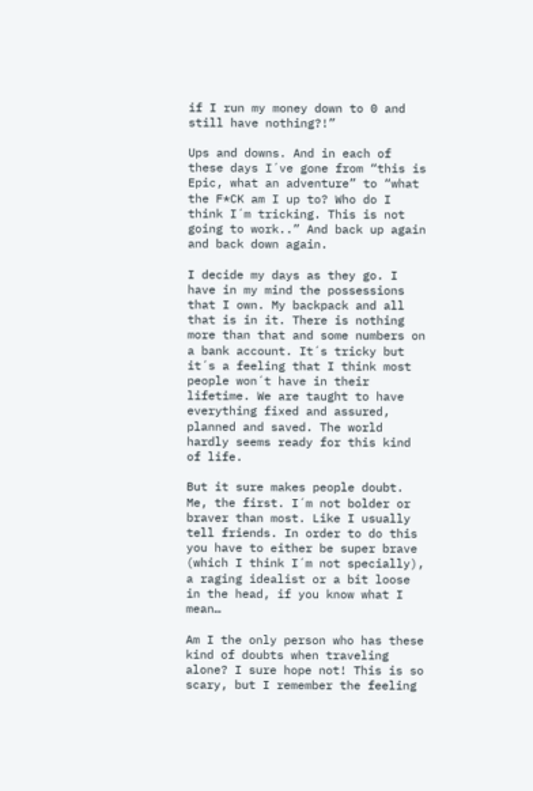if I run my money down to 0 and still have nothing?!”

Ups and downs. And in each of these days I´ve gone from “this is Epic, what an adventure” to “what the F*CK am I up to? Who do I think I´m tricking. This is not going to work..” And back up again and back down again.

I decide my days as they go. I have in my mind the possessions that I own. My backpack and all that is in it. There is nothing more than that and some numbers on a bank account. It´s tricky but it´s a feeling that I think most people won´t have in their lifetime. We are taught to have everything fixed and assured, planned and saved. The world hardly seems ready for this kind of life.

But it sure makes people doubt. Me, the first. I´m not bolder or braver than most. Like I usually tell friends. In order to do this you have to either be super brave (which I think I´m not specially), a raging idealist or a bit loose in the head, if you know what I mean…

Am I the only person who has these kind of doubts when traveling alone? I sure hope not! This is so scary, but I remember the feeling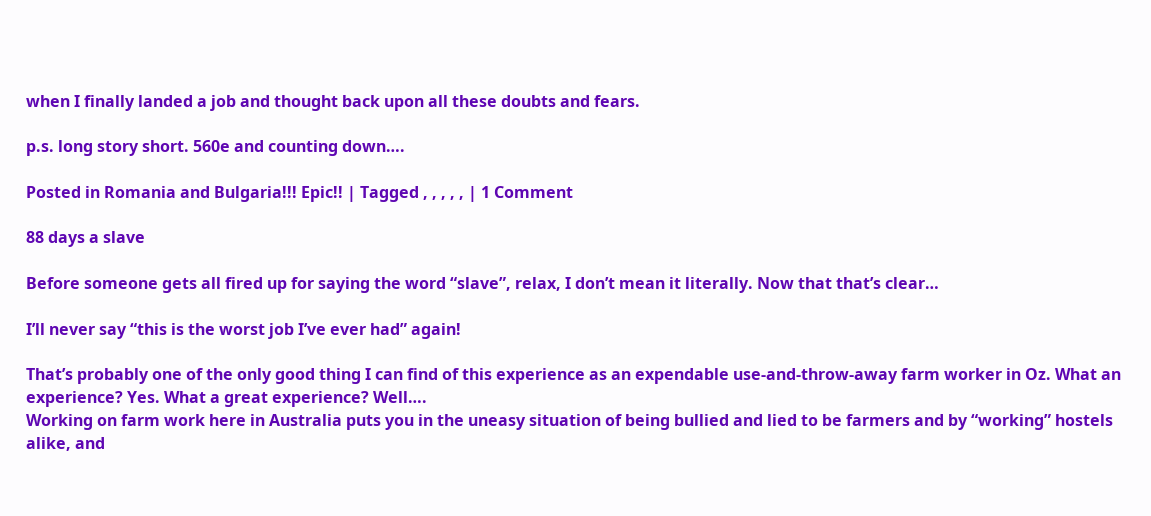when I finally landed a job and thought back upon all these doubts and fears.

p.s. long story short. 560e and counting down….

Posted in Romania and Bulgaria!!! Epic!! | Tagged , , , , , | 1 Comment

88 days a slave

Before someone gets all fired up for saying the word “slave”, relax, I don’t mean it literally. Now that that’s clear…

I’ll never say “this is the worst job I’ve ever had” again!

That’s probably one of the only good thing I can find of this experience as an expendable use-and-throw-away farm worker in Oz. What an experience? Yes. What a great experience? Well….
Working on farm work here in Australia puts you in the uneasy situation of being bullied and lied to be farmers and by “working” hostels alike, and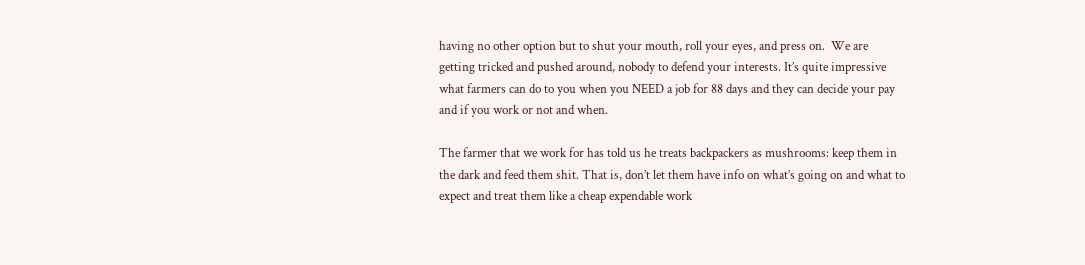having no other option but to shut your mouth, roll your eyes, and press on.  We are getting tricked and pushed around, nobody to defend your interests. It’s quite impressive what farmers can do to you when you NEED a job for 88 days and they can decide your pay and if you work or not and when.

The farmer that we work for has told us he treats backpackers as mushrooms: keep them in the dark and feed them shit. That is, don’t let them have info on what’s going on and what to expect and treat them like a cheap expendable work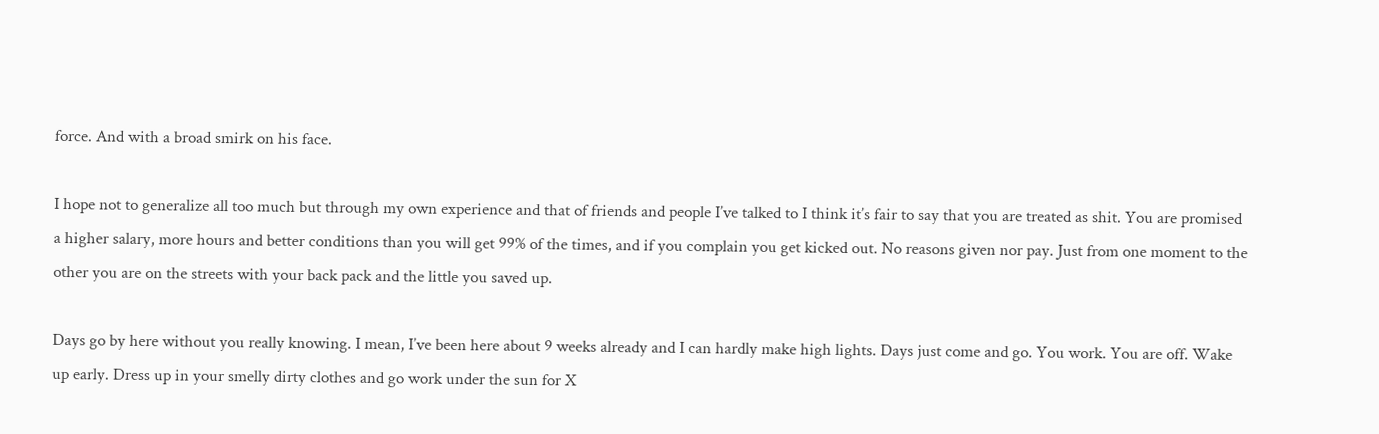force. And with a broad smirk on his face.

I hope not to generalize all too much but through my own experience and that of friends and people I’ve talked to I think it’s fair to say that you are treated as shit. You are promised a higher salary, more hours and better conditions than you will get 99% of the times, and if you complain you get kicked out. No reasons given nor pay. Just from one moment to the other you are on the streets with your back pack and the little you saved up.

Days go by here without you really knowing. I mean, I’ve been here about 9 weeks already and I can hardly make high lights. Days just come and go. You work. You are off. Wake up early. Dress up in your smelly dirty clothes and go work under the sun for X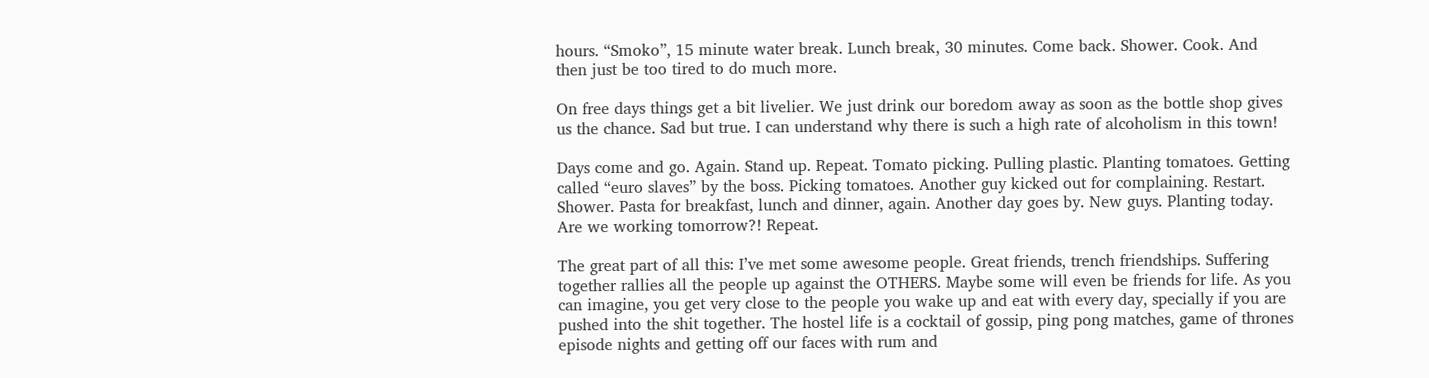hours. “Smoko”, 15 minute water break. Lunch break, 30 minutes. Come back. Shower. Cook. And then just be too tired to do much more.

On free days things get a bit livelier. We just drink our boredom away as soon as the bottle shop gives us the chance. Sad but true. I can understand why there is such a high rate of alcoholism in this town!

Days come and go. Again. Stand up. Repeat. Tomato picking. Pulling plastic. Planting tomatoes. Getting called “euro slaves” by the boss. Picking tomatoes. Another guy kicked out for complaining. Restart. Shower. Pasta for breakfast, lunch and dinner, again. Another day goes by. New guys. Planting today. Are we working tomorrow?! Repeat.

The great part of all this: I’ve met some awesome people. Great friends, trench friendships. Suffering together rallies all the people up against the OTHERS. Maybe some will even be friends for life. As you can imagine, you get very close to the people you wake up and eat with every day, specially if you are pushed into the shit together. The hostel life is a cocktail of gossip, ping pong matches, game of thrones episode nights and getting off our faces with rum and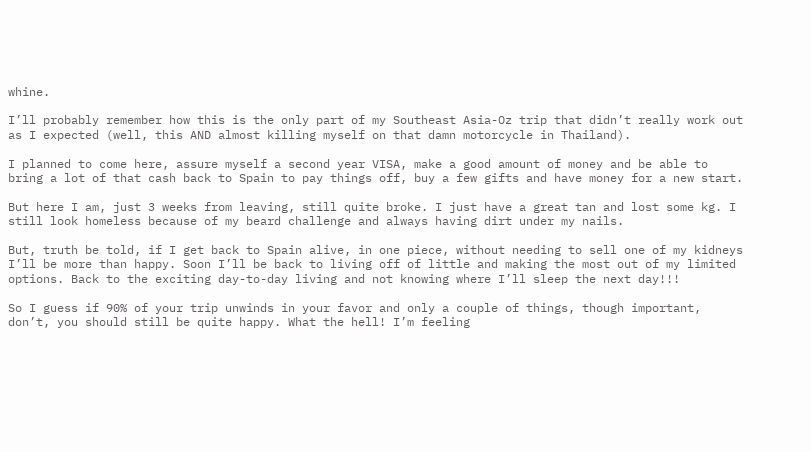whine.

I’ll probably remember how this is the only part of my Southeast Asia-Oz trip that didn’t really work out as I expected (well, this AND almost killing myself on that damn motorcycle in Thailand).

I planned to come here, assure myself a second year VISA, make a good amount of money and be able to bring a lot of that cash back to Spain to pay things off, buy a few gifts and have money for a new start.

But here I am, just 3 weeks from leaving, still quite broke. I just have a great tan and lost some kg. I still look homeless because of my beard challenge and always having dirt under my nails.

But, truth be told, if I get back to Spain alive, in one piece, without needing to sell one of my kidneys I’ll be more than happy. Soon I’ll be back to living off of little and making the most out of my limited options. Back to the exciting day-to-day living and not knowing where I’ll sleep the next day!!!

So I guess if 90% of your trip unwinds in your favor and only a couple of things, though important, don’t, you should still be quite happy. What the hell! I’m feeling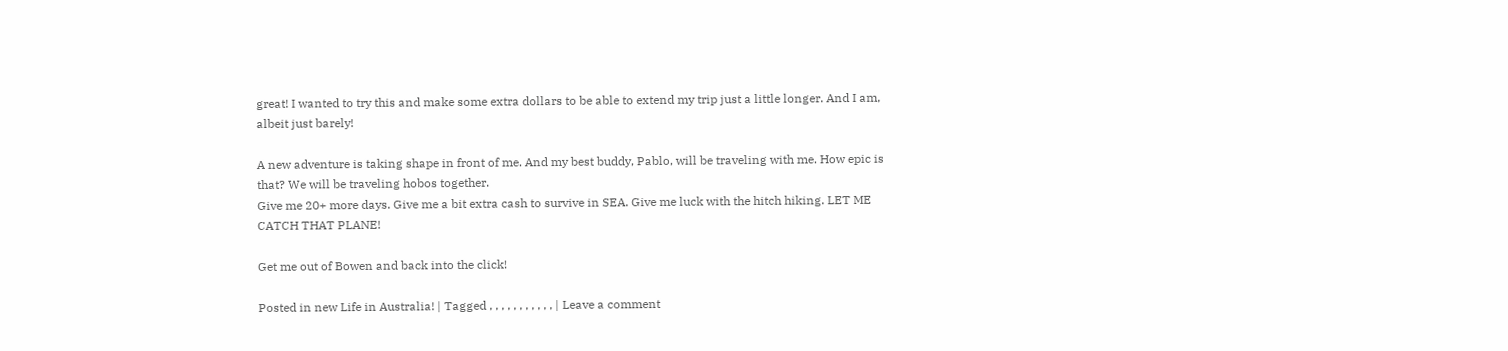great! I wanted to try this and make some extra dollars to be able to extend my trip just a little longer. And I am, albeit just barely!

A new adventure is taking shape in front of me. And my best buddy, Pablo, will be traveling with me. How epic is that? We will be traveling hobos together.
Give me 20+ more days. Give me a bit extra cash to survive in SEA. Give me luck with the hitch hiking. LET ME CATCH THAT PLANE!

Get me out of Bowen and back into the click!

Posted in new Life in Australia! | Tagged , , , , , , , , , , , | Leave a comment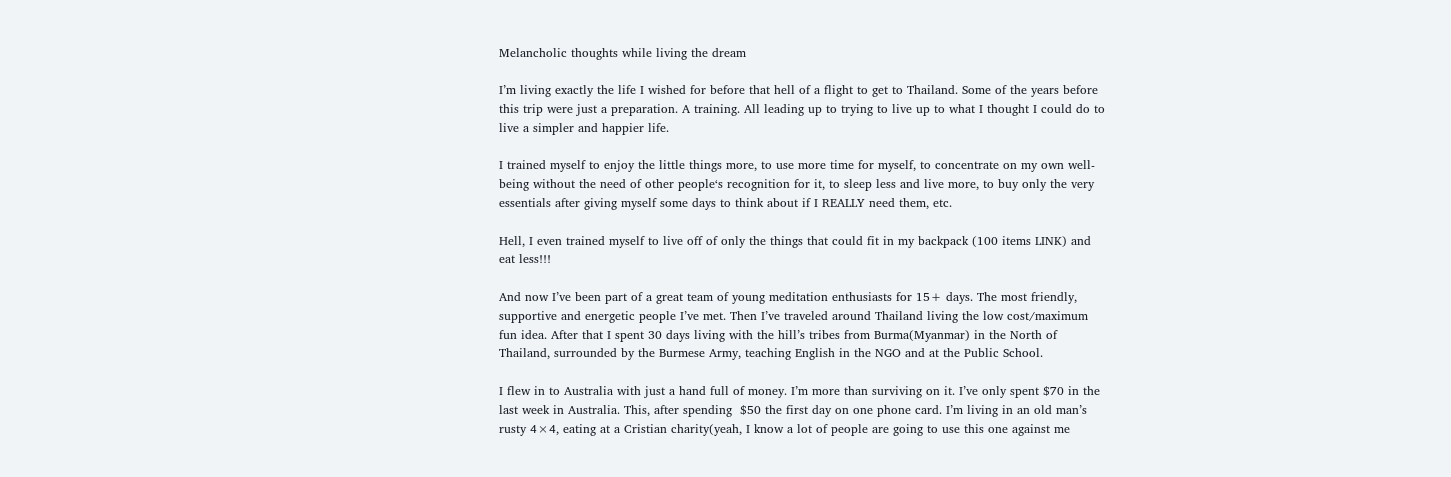Melancholic thoughts while living the dream

I’m living exactly the life I wished for before that hell of a flight to get to Thailand. Some of the years before this trip were just a preparation. A training. All leading up to trying to live up to what I thought I could do to live a simpler and happier life.

I trained myself to enjoy the little things more, to use more time for myself, to concentrate on my own well-being without the need of other people‘s recognition for it, to sleep less and live more, to buy only the very essentials after giving myself some days to think about if I REALLY need them, etc.

Hell, I even trained myself to live off of only the things that could fit in my backpack (100 items LINK) and eat less!!!

And now I’ve been part of a great team of young meditation enthusiasts for 15+ days. The most friendly, supportive and energetic people I’ve met. Then I’ve traveled around Thailand living the low cost/maximum fun idea. After that I spent 30 days living with the hill’s tribes from Burma(Myanmar) in the North of Thailand, surrounded by the Burmese Army, teaching English in the NGO and at the Public School.

I flew in to Australia with just a hand full of money. I’m more than surviving on it. I’ve only spent $70 in the last week in Australia. This, after spending  $50 the first day on one phone card. I’m living in an old man’s rusty 4×4, eating at a Cristian charity(yeah, I know a lot of people are going to use this one against me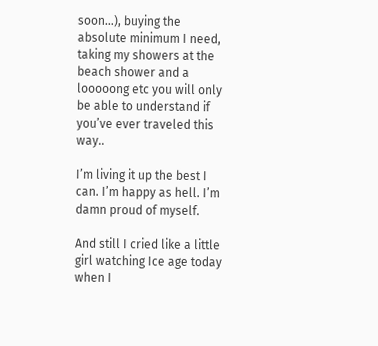soon…), buying the absolute minimum I need, taking my showers at the beach shower and a looooong etc you will only be able to understand if you’ve ever traveled this way..

I’m living it up the best I can. I’m happy as hell. I’m damn proud of myself.

And still I cried like a little girl watching Ice age today when I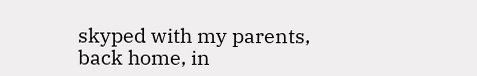skyped with my parents, back home, in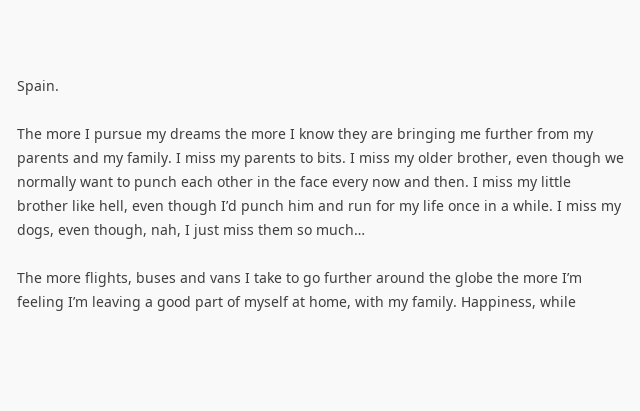Spain.

The more I pursue my dreams the more I know they are bringing me further from my parents and my family. I miss my parents to bits. I miss my older brother, even though we normally want to punch each other in the face every now and then. I miss my little brother like hell, even though I’d punch him and run for my life once in a while. I miss my dogs, even though, nah, I just miss them so much…

The more flights, buses and vans I take to go further around the globe the more I’m feeling I’m leaving a good part of myself at home, with my family. Happiness, while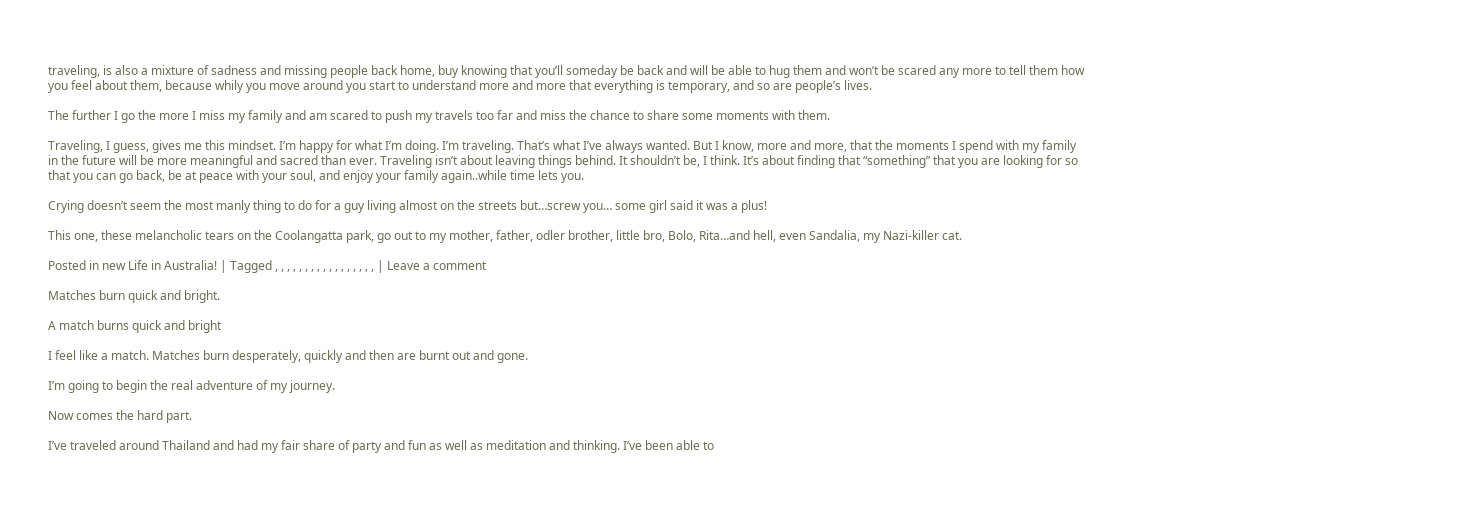traveling, is also a mixture of sadness and missing people back home, buy knowing that you’ll someday be back and will be able to hug them and won’t be scared any more to tell them how you feel about them, because whily you move around you start to understand more and more that everything is temporary, and so are people’s lives.

The further I go the more I miss my family and am scared to push my travels too far and miss the chance to share some moments with them.

Traveling, I guess, gives me this mindset. I’m happy for what I’m doing. I’m traveling. That’s what I’ve always wanted. But I know, more and more, that the moments I spend with my family in the future will be more meaningful and sacred than ever. Traveling isn’t about leaving things behind. It shouldn’t be, I think. It’s about finding that “something” that you are looking for so that you can go back, be at peace with your soul, and enjoy your family again..while time lets you.

Crying doesn’t seem the most manly thing to do for a guy living almost on the streets but…screw you… some girl said it was a plus!

This one, these melancholic tears on the Coolangatta park, go out to my mother, father, odler brother, little bro, Bolo, Rita…and hell, even Sandalia, my Nazi-killer cat.

Posted in new Life in Australia! | Tagged , , , , , , , , , , , , , , , , , | Leave a comment

Matches burn quick and bright.

A match burns quick and bright

I feel like a match. Matches burn desperately, quickly and then are burnt out and gone.

I’m going to begin the real adventure of my journey.

Now comes the hard part.

I’ve traveled around Thailand and had my fair share of party and fun as well as meditation and thinking. I’ve been able to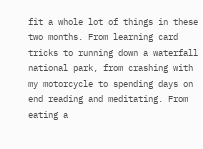fit a whole lot of things in these two months. From learning card tricks to running down a waterfall national park, from crashing with my motorcycle to spending days on end reading and meditating. From eating a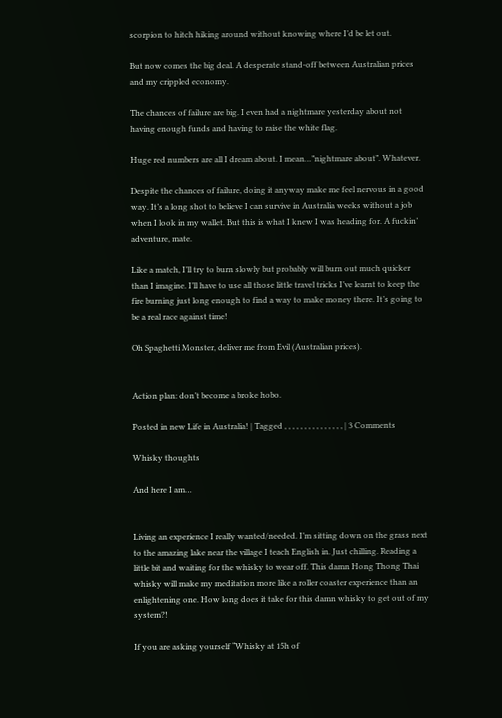scorpion to hitch hiking around without knowing where I’d be let out.

But now comes the big deal. A desperate stand-off between Australian prices and my crippled economy.

The chances of failure are big. I even had a nightmare yesterday about not having enough funds and having to raise the white flag.

Huge red numbers are all I dream about. I mean…”nightmare about”. Whatever.

Despite the chances of failure, doing it anyway make me feel nervous in a good way. It’s a long shot to believe I can survive in Australia weeks without a job when I look in my wallet. But this is what I knew I was heading for. A fuckin’ adventure, mate.

Like a match, I’ll try to burn slowly but probably will burn out much quicker than I imagine. I’ll have to use all those little travel tricks I’ve learnt to keep the fire burning just long enough to find a way to make money there. It’s going to be a real race against time!

Oh Spaghetti Monster, deliver me from Evil (Australian prices).


Action plan: don’t become a broke hobo.

Posted in new Life in Australia! | Tagged , , , , , , , , , , , , , , , | 3 Comments

Whisky thoughts

And here I am…


Living an experience I really wanted/needed. I’m sitting down on the grass next to the amazing lake near the village I teach English in. Just chilling. Reading a little bit and waiting for the whisky to wear off. This damn Hong Thong Thai whisky will make my meditation more like a roller coaster experience than an enlightening one. How long does it take for this damn whisky to get out of my system?!

If you are asking yourself “Whisky at 15h of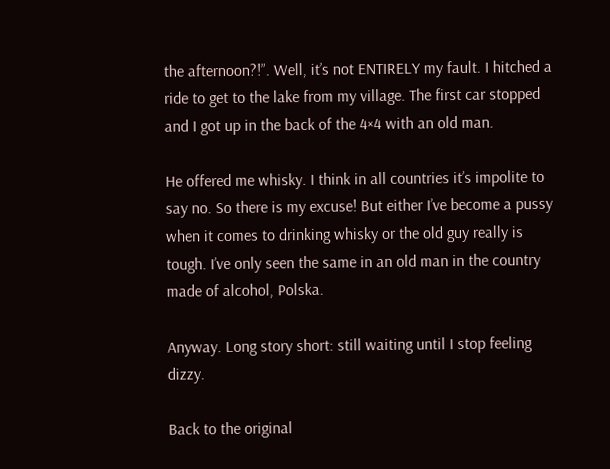the afternoon?!”. Well, it’s not ENTIRELY my fault. I hitched a ride to get to the lake from my village. The first car stopped and I got up in the back of the 4×4 with an old man.

He offered me whisky. I think in all countries it’s impolite to say no. So there is my excuse! But either I’ve become a pussy when it comes to drinking whisky or the old guy really is tough. I’ve only seen the same in an old man in the country made of alcohol, Polska.

Anyway. Long story short: still waiting until I stop feeling dizzy.

Back to the original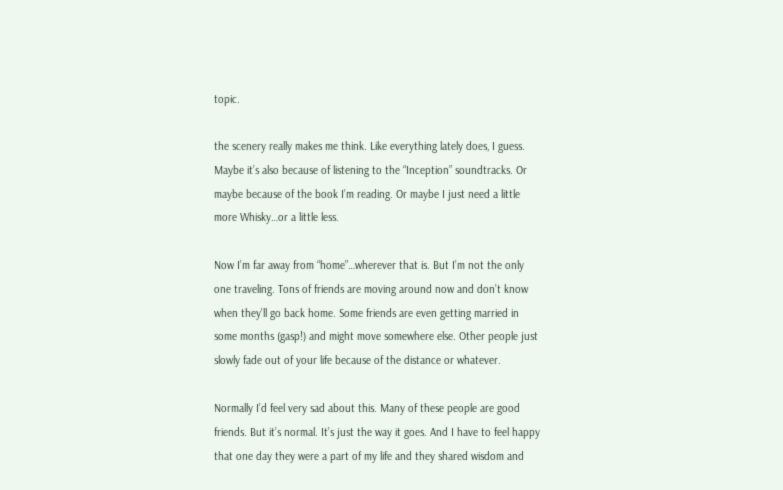topic.

the scenery really makes me think. Like everything lately does, I guess. Maybe it’s also because of listening to the “Inception” soundtracks. Or maybe because of the book I’m reading. Or maybe I just need a little more Whisky…or a little less.

Now I’m far away from “home”…wherever that is. But I’m not the only one traveling. Tons of friends are moving around now and don’t know when they’ll go back home. Some friends are even getting married in some months (gasp!) and might move somewhere else. Other people just slowly fade out of your life because of the distance or whatever.

Normally I’d feel very sad about this. Many of these people are good friends. But it’s normal. It’s just the way it goes. And I have to feel happy that one day they were a part of my life and they shared wisdom and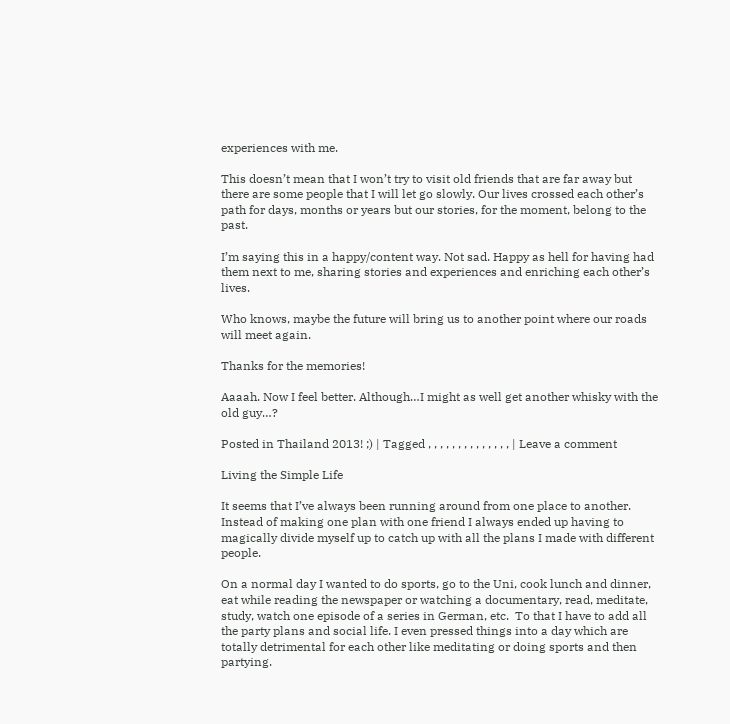experiences with me.

This doesn’t mean that I won’t try to visit old friends that are far away but there are some people that I will let go slowly. Our lives crossed each other’s path for days, months or years but our stories, for the moment, belong to the past.

I’m saying this in a happy/content way. Not sad. Happy as hell for having had them next to me, sharing stories and experiences and enriching each other’s lives.

Who knows, maybe the future will bring us to another point where our roads will meet again.

Thanks for the memories!

Aaaah. Now I feel better. Although…I might as well get another whisky with the old guy…?

Posted in Thailand 2013! ;) | Tagged , , , , , , , , , , , , , , | Leave a comment

Living the Simple Life

It seems that I’ve always been running around from one place to another. Instead of making one plan with one friend I always ended up having to magically divide myself up to catch up with all the plans I made with different people.

On a normal day I wanted to do sports, go to the Uni, cook lunch and dinner, eat while reading the newspaper or watching a documentary, read, meditate, study, watch one episode of a series in German, etc.  To that I have to add all the party plans and social life. I even pressed things into a day which are totally detrimental for each other like meditating or doing sports and then partying.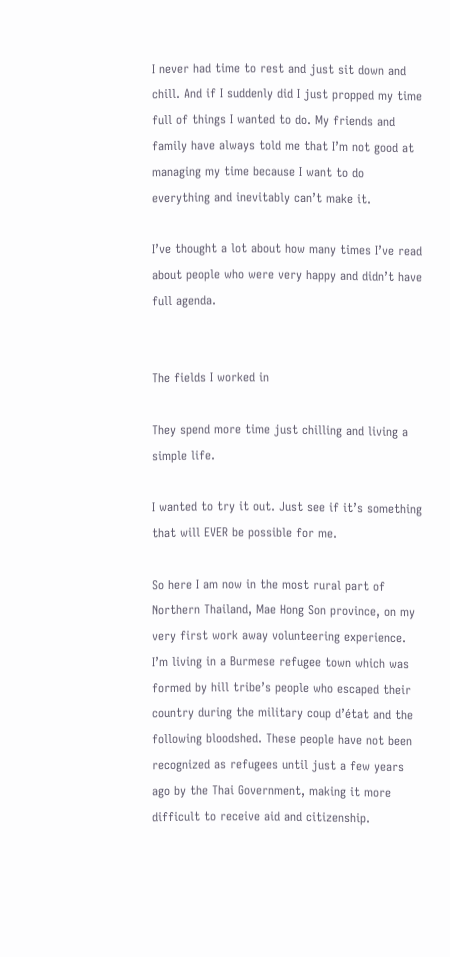I never had time to rest and just sit down and chill. And if I suddenly did I just propped my time full of things I wanted to do. My friends and family have always told me that I’m not good at managing my time because I want to do everything and inevitably can’t make it.

I’ve thought a lot about how many times I’ve read about people who were very happy and didn’t have full agenda.


The fields I worked in

They spend more time just chilling and living a simple life.

I wanted to try it out. Just see if it’s something that will EVER be possible for me.

So here I am now in the most rural part of Northern Thailand, Mae Hong Son province, on my very first work away volunteering experience. I’m living in a Burmese refugee town which was formed by hill tribe’s people who escaped their country during the military coup d’état and the following bloodshed. These people have not been recognized as refugees until just a few years ago by the Thai Government, making it more difficult to receive aid and citizenship.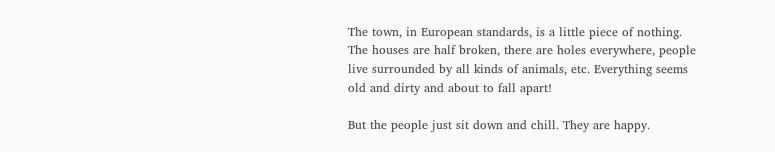The town, in European standards, is a little piece of nothing. The houses are half broken, there are holes everywhere, people live surrounded by all kinds of animals, etc. Everything seems old and dirty and about to fall apart!

But the people just sit down and chill. They are happy.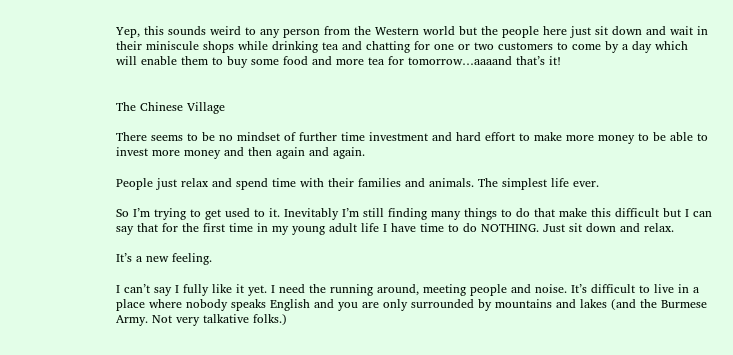Yep, this sounds weird to any person from the Western world but the people here just sit down and wait in their miniscule shops while drinking tea and chatting for one or two customers to come by a day which will enable them to buy some food and more tea for tomorrow…aaaand that’s it!


The Chinese Village

There seems to be no mindset of further time investment and hard effort to make more money to be able to invest more money and then again and again.

People just relax and spend time with their families and animals. The simplest life ever.

So I’m trying to get used to it. Inevitably I’m still finding many things to do that make this difficult but I can say that for the first time in my young adult life I have time to do NOTHING. Just sit down and relax.

It’s a new feeling.

I can’t say I fully like it yet. I need the running around, meeting people and noise. It’s difficult to live in a place where nobody speaks English and you are only surrounded by mountains and lakes (and the Burmese Army. Not very talkative folks.)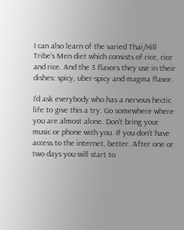I can also learn of the varied Thai/Hill Tribe’s Men diet which consists of rice, rice and rice. And the 3 flavors they use in their dishes: spicy, uber-spicy and magma flavor.

I’d ask everybody who has a nervous hectic life to give this a try. Go somewhere where you are almost alone. Don’t bring your music or phone with you. If you don’t have access to the internet, better. After one or two days you will start to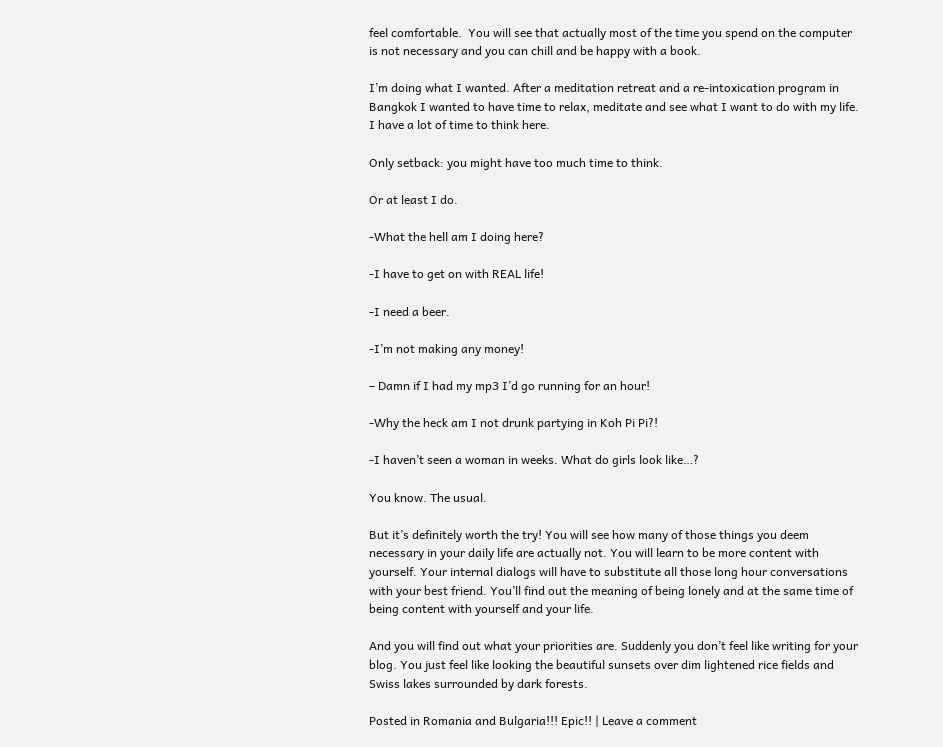feel comfortable.  You will see that actually most of the time you spend on the computer is not necessary and you can chill and be happy with a book.

I’m doing what I wanted. After a meditation retreat and a re-intoxication program in Bangkok I wanted to have time to relax, meditate and see what I want to do with my life. I have a lot of time to think here.

Only setback: you might have too much time to think.

Or at least I do.

-What the hell am I doing here?

-I have to get on with REAL life!

-I need a beer.

-I’m not making any money!

– Damn if I had my mp3 I’d go running for an hour!

-Why the heck am I not drunk partying in Koh Pi Pi?!

-I haven’t seen a woman in weeks. What do girls look like…?

You know. The usual.

But it’s definitely worth the try! You will see how many of those things you deem necessary in your daily life are actually not. You will learn to be more content with yourself. Your internal dialogs will have to substitute all those long hour conversations with your best friend. You’ll find out the meaning of being lonely and at the same time of being content with yourself and your life.

And you will find out what your priorities are. Suddenly you don’t feel like writing for your blog. You just feel like looking the beautiful sunsets over dim lightened rice fields and Swiss lakes surrounded by dark forests.

Posted in Romania and Bulgaria!!! Epic!! | Leave a comment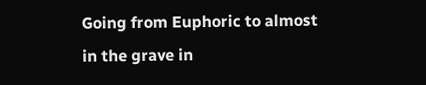Going from Euphoric to almost in the grave in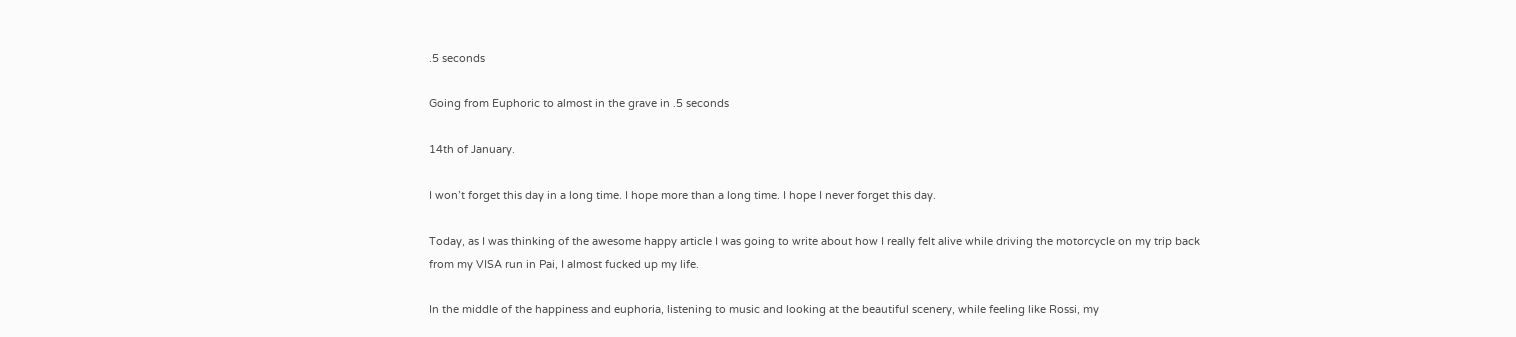.5 seconds

Going from Euphoric to almost in the grave in .5 seconds

14th of January.

I won’t forget this day in a long time. I hope more than a long time. I hope I never forget this day.

Today, as I was thinking of the awesome happy article I was going to write about how I really felt alive while driving the motorcycle on my trip back from my VISA run in Pai, I almost fucked up my life.

In the middle of the happiness and euphoria, listening to music and looking at the beautiful scenery, while feeling like Rossi, my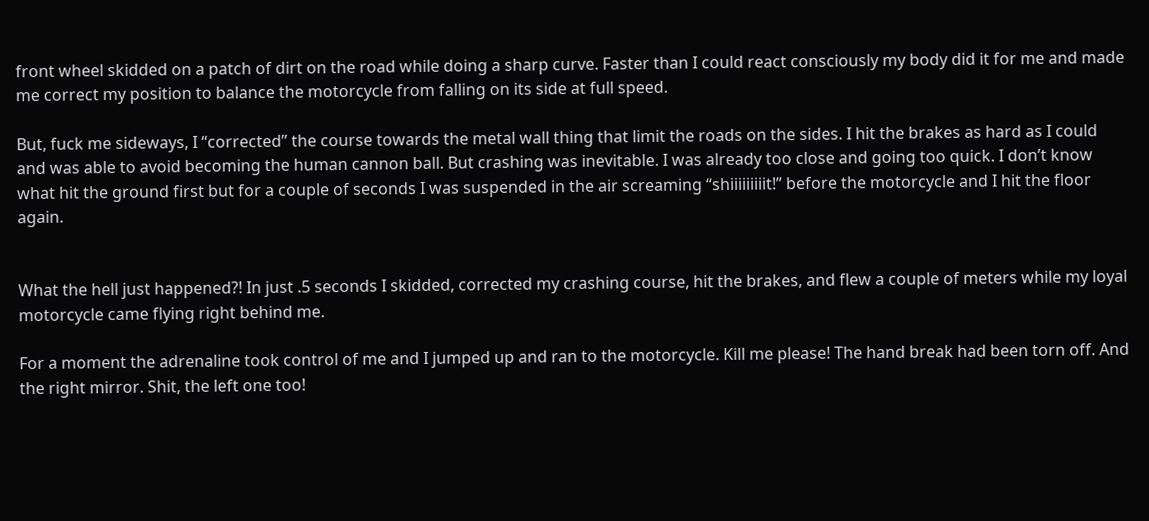front wheel skidded on a patch of dirt on the road while doing a sharp curve. Faster than I could react consciously my body did it for me and made me correct my position to balance the motorcycle from falling on its side at full speed.

But, fuck me sideways, I “corrected” the course towards the metal wall thing that limit the roads on the sides. I hit the brakes as hard as I could and was able to avoid becoming the human cannon ball. But crashing was inevitable. I was already too close and going too quick. I don’t know what hit the ground first but for a couple of seconds I was suspended in the air screaming “shiiiiiiiiit!” before the motorcycle and I hit the floor again.


What the hell just happened?! In just .5 seconds I skidded, corrected my crashing course, hit the brakes, and flew a couple of meters while my loyal motorcycle came flying right behind me.

For a moment the adrenaline took control of me and I jumped up and ran to the motorcycle. Kill me please! The hand break had been torn off. And the right mirror. Shit, the left one too!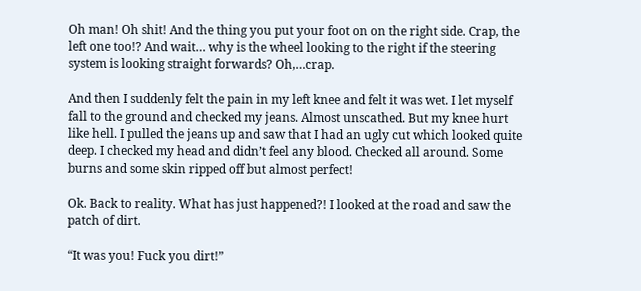Oh man! Oh shit! And the thing you put your foot on on the right side. Crap, the left one too!? And wait… why is the wheel looking to the right if the steering system is looking straight forwards? Oh,…crap.

And then I suddenly felt the pain in my left knee and felt it was wet. I let myself fall to the ground and checked my jeans. Almost unscathed. But my knee hurt like hell. I pulled the jeans up and saw that I had an ugly cut which looked quite deep. I checked my head and didn’t feel any blood. Checked all around. Some burns and some skin ripped off but almost perfect!

Ok. Back to reality. What has just happened?! I looked at the road and saw the patch of dirt.

“It was you! Fuck you dirt!”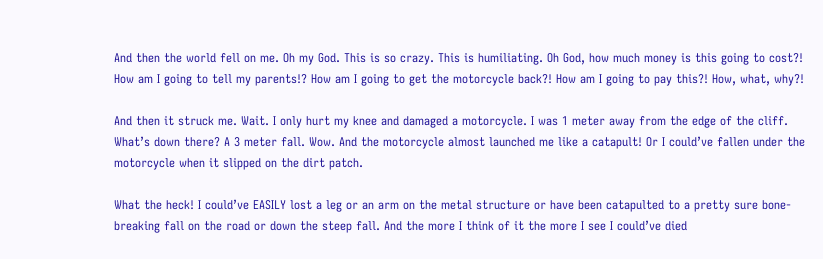And then the world fell on me. Oh my God. This is so crazy. This is humiliating. Oh God, how much money is this going to cost?! How am I going to tell my parents!? How am I going to get the motorcycle back?! How am I going to pay this?! How, what, why?!

And then it struck me. Wait. I only hurt my knee and damaged a motorcycle. I was 1 meter away from the edge of the cliff. What’s down there? A 3 meter fall. Wow. And the motorcycle almost launched me like a catapult! Or I could’ve fallen under the motorcycle when it slipped on the dirt patch.

What the heck! I could’ve EASILY lost a leg or an arm on the metal structure or have been catapulted to a pretty sure bone-breaking fall on the road or down the steep fall. And the more I think of it the more I see I could’ve died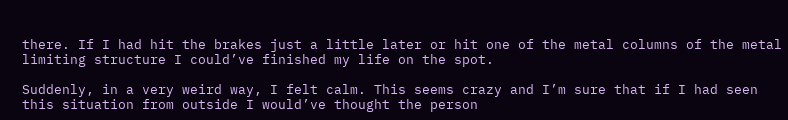there. If I had hit the brakes just a little later or hit one of the metal columns of the metal limiting structure I could’ve finished my life on the spot.

Suddenly, in a very weird way, I felt calm. This seems crazy and I’m sure that if I had seen this situation from outside I would’ve thought the person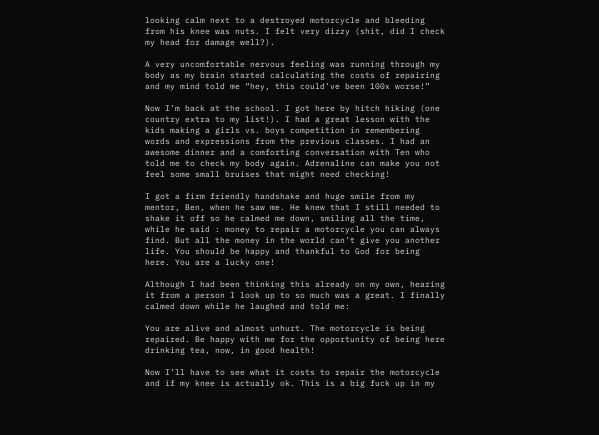looking calm next to a destroyed motorcycle and bleeding from his knee was nuts. I felt very dizzy (shit, did I check my head for damage well?).

A very uncomfortable nervous feeling was running through my body as my brain started calculating the costs of repairing and my mind told me “hey, this could’ve been 100x worse!”

Now I’m back at the school. I got here by hitch hiking (one country extra to my list!). I had a great lesson with the kids making a girls vs. boys competition in remembering words and expressions from the previous classes. I had an awesome dinner and a comforting conversation with Ten who told me to check my body again. Adrenaline can make you not feel some small bruises that might need checking!

I got a firm friendly handshake and huge smile from my mentor, Ben, when he saw me. He knew that I still needed to shake it off so he calmed me down, smiling all the time, while he said : money to repair a motorcycle you can always find. But all the money in the world can’t give you another life. You should be happy and thankful to God for being here. You are a lucky one!

Although I had been thinking this already on my own, hearing it from a person I look up to so much was a great. I finally calmed down while he laughed and told me:

You are alive and almost unhurt. The motorcycle is being repaired. Be happy with me for the opportunity of being here drinking tea, now, in good health!

Now I’ll have to see what it costs to repair the motorcycle and if my knee is actually ok. This is a big fuck up in my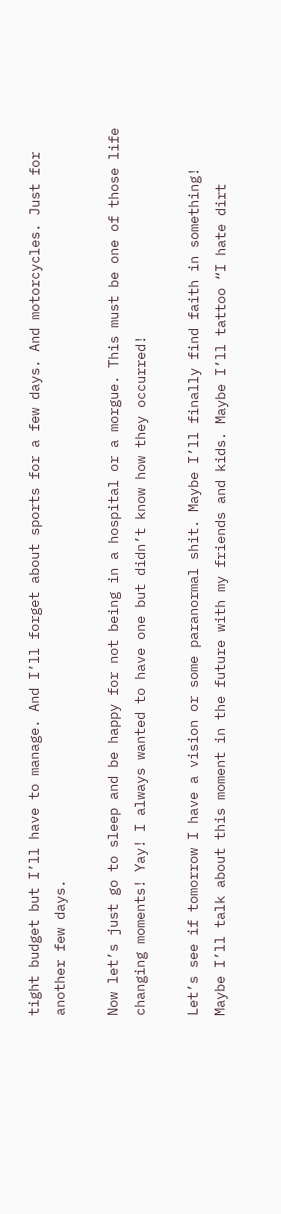tight budget but I’ll have to manage. And I’ll forget about sports for a few days. And motorcycles. Just for another few days.

Now let’s just go to sleep and be happy for not being in a hospital or a morgue. This must be one of those life changing moments! Yay! I always wanted to have one but didn’t know how they occurred!

Let’s see if tomorrow I have a vision or some paranormal shit. Maybe I’ll finally find faith in something! Maybe I’ll talk about this moment in the future with my friends and kids. Maybe I’ll tattoo “I hate dirt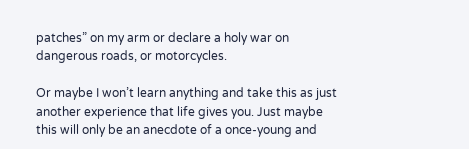patches” on my arm or declare a holy war on dangerous roads, or motorcycles.

Or maybe I won’t learn anything and take this as just another experience that life gives you. Just maybe this will only be an anecdote of a once-young and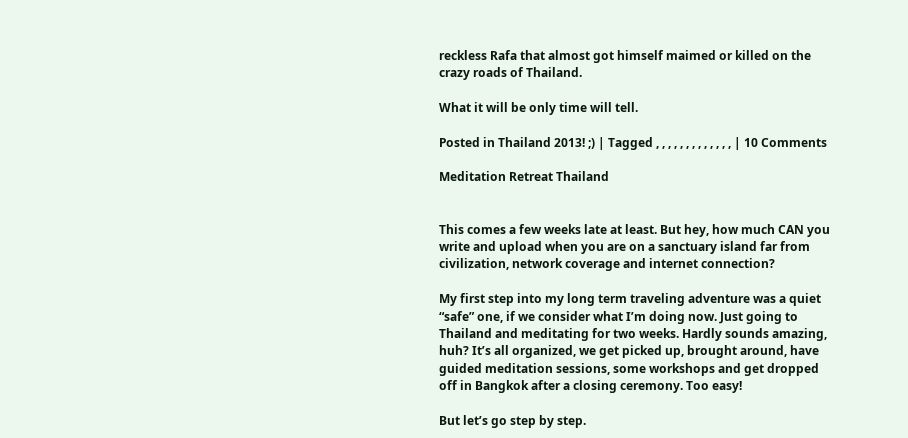reckless Rafa that almost got himself maimed or killed on the crazy roads of Thailand.

What it will be only time will tell.

Posted in Thailand 2013! ;) | Tagged , , , , , , , , , , , , , | 10 Comments

Meditation Retreat Thailand


This comes a few weeks late at least. But hey, how much CAN you write and upload when you are on a sanctuary island far from civilization, network coverage and internet connection?

My first step into my long term traveling adventure was a quiet “safe” one, if we consider what I’m doing now. Just going to Thailand and meditating for two weeks. Hardly sounds amazing, huh? It’s all organized, we get picked up, brought around, have guided meditation sessions, some workshops and get dropped off in Bangkok after a closing ceremony. Too easy!

But let’s go step by step.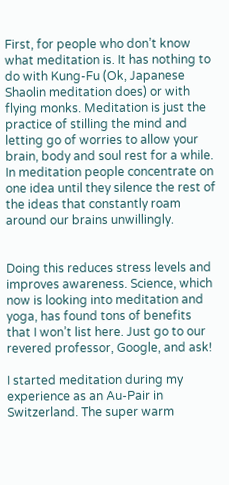First, for people who don’t know what meditation is. It has nothing to do with Kung-Fu (Ok, Japanese Shaolin meditation does) or with flying monks. Meditation is just the practice of stilling the mind and letting go of worries to allow your brain, body and soul rest for a while. In meditation people concentrate on one idea until they silence the rest of the ideas that constantly roam around our brains unwillingly.


Doing this reduces stress levels and improves awareness. Science, which now is looking into meditation and yoga, has found tons of benefits that I won’t list here. Just go to our revered professor, Google, and ask!

I started meditation during my experience as an Au-Pair in Switzerland. The super warm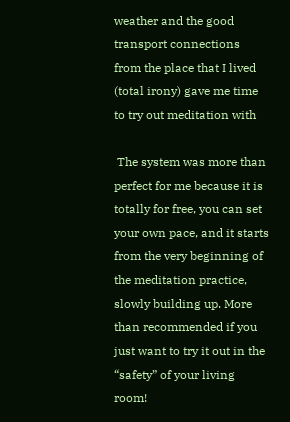weather and the good  transport connections from the place that I lived (total irony) gave me time to try out meditation with

 The system was more than perfect for me because it is totally for free, you can set your own pace, and it starts from the very beginning of the meditation practice, slowly building up. More than recommended if you just want to try it out in the “safety” of your living room!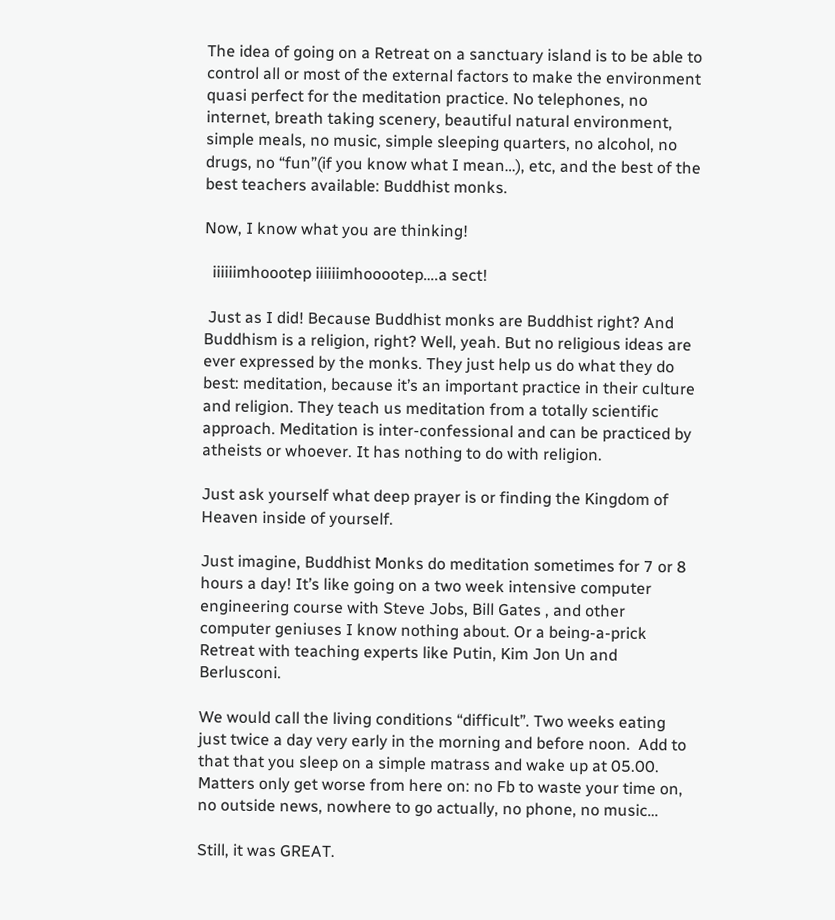The idea of going on a Retreat on a sanctuary island is to be able to control all or most of the external factors to make the environment quasi perfect for the meditation practice. No telephones, no internet, breath taking scenery, beautiful natural environment, simple meals, no music, simple sleeping quarters, no alcohol, no drugs, no “fun”(if you know what I mean…), etc, and the best of the best teachers available: Buddhist monks.

Now, I know what you are thinking!

  iiiiiimhoootep iiiiiimhooootep….a sect!

 Just as I did! Because Buddhist monks are Buddhist right? And Buddhism is a religion, right? Well, yeah. But no religious ideas are ever expressed by the monks. They just help us do what they do best: meditation, because it’s an important practice in their culture and religion. They teach us meditation from a totally scientific approach. Meditation is inter-confessional and can be practiced by atheists or whoever. It has nothing to do with religion.

Just ask yourself what deep prayer is or finding the Kingdom of Heaven inside of yourself.

Just imagine, Buddhist Monks do meditation sometimes for 7 or 8 hours a day! It’s like going on a two week intensive computer engineering course with Steve Jobs, Bill Gates , and other computer geniuses I know nothing about. Or a being-a-prick Retreat with teaching experts like Putin, Kim Jon Un and Berlusconi.

We would call the living conditions “difficult”. Two weeks eating just twice a day very early in the morning and before noon.  Add to that that you sleep on a simple matrass and wake up at 05.00. Matters only get worse from here on: no Fb to waste your time on, no outside news, nowhere to go actually, no phone, no music…

Still, it was GREAT.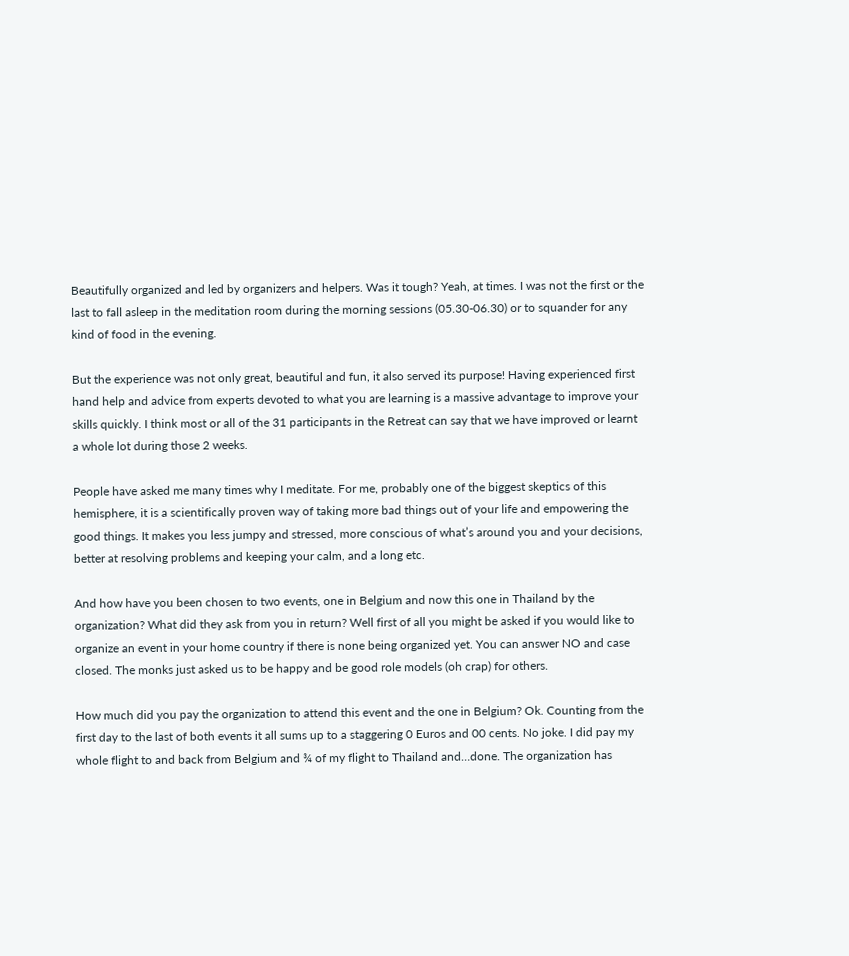Beautifully organized and led by organizers and helpers. Was it tough? Yeah, at times. I was not the first or the last to fall asleep in the meditation room during the morning sessions (05.30-06.30) or to squander for any kind of food in the evening.

But the experience was not only great, beautiful and fun, it also served its purpose! Having experienced first hand help and advice from experts devoted to what you are learning is a massive advantage to improve your skills quickly. I think most or all of the 31 participants in the Retreat can say that we have improved or learnt a whole lot during those 2 weeks.

People have asked me many times why I meditate. For me, probably one of the biggest skeptics of this hemisphere, it is a scientifically proven way of taking more bad things out of your life and empowering the good things. It makes you less jumpy and stressed, more conscious of what’s around you and your decisions, better at resolving problems and keeping your calm, and a long etc.

And how have you been chosen to two events, one in Belgium and now this one in Thailand by the organization? What did they ask from you in return? Well first of all you might be asked if you would like to organize an event in your home country if there is none being organized yet. You can answer NO and case closed. The monks just asked us to be happy and be good role models (oh crap) for others.

How much did you pay the organization to attend this event and the one in Belgium? Ok. Counting from the first day to the last of both events it all sums up to a staggering 0 Euros and 00 cents. No joke. I did pay my whole flight to and back from Belgium and ¾ of my flight to Thailand and…done. The organization has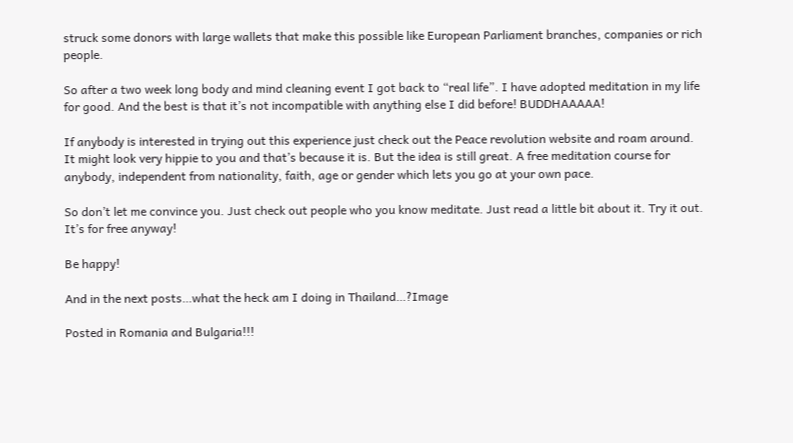struck some donors with large wallets that make this possible like European Parliament branches, companies or rich people.

So after a two week long body and mind cleaning event I got back to “real life”. I have adopted meditation in my life for good. And the best is that it’s not incompatible with anything else I did before! BUDDHAAAAA!

If anybody is interested in trying out this experience just check out the Peace revolution website and roam around. It might look very hippie to you and that’s because it is. But the idea is still great. A free meditation course for anybody, independent from nationality, faith, age or gender which lets you go at your own pace.

So don’t let me convince you. Just check out people who you know meditate. Just read a little bit about it. Try it out. It’s for free anyway!

Be happy!

And in the next posts…what the heck am I doing in Thailand…?Image

Posted in Romania and Bulgaria!!!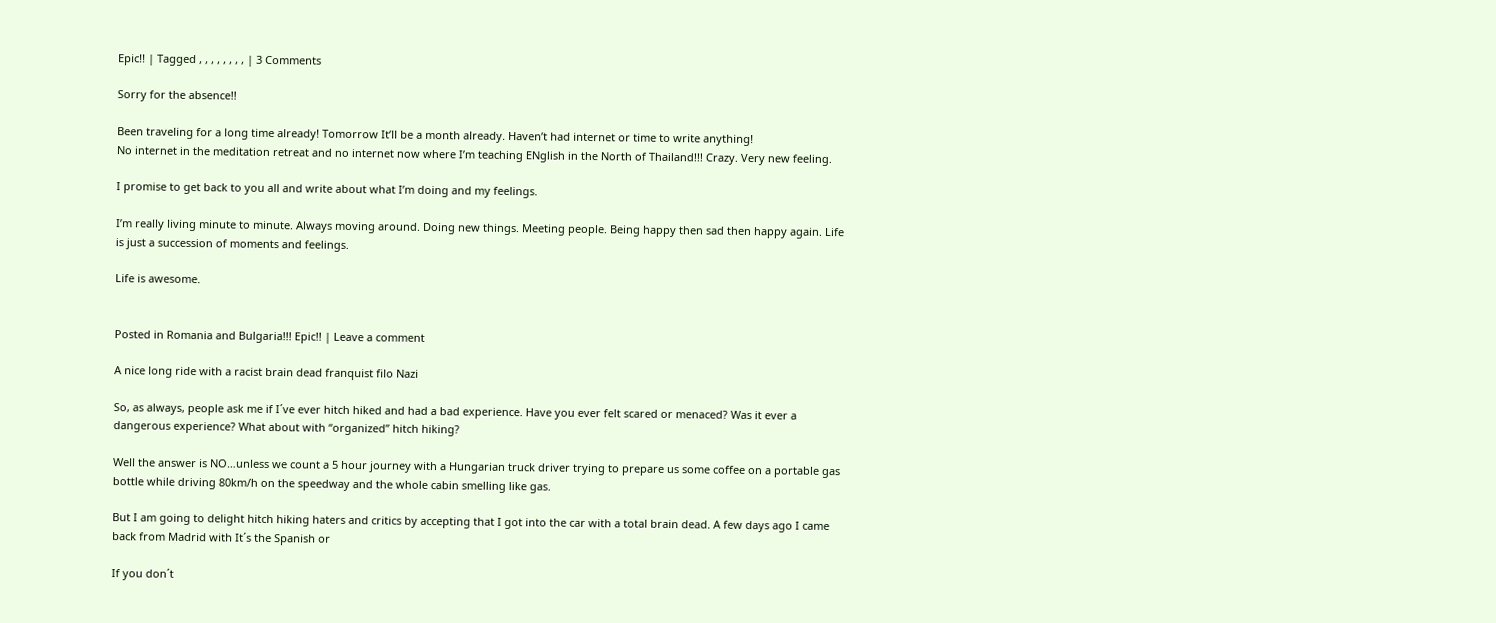Epic!! | Tagged , , , , , , , , | 3 Comments

Sorry for the absence!!

Been traveling for a long time already! Tomorrow It’ll be a month already. Haven’t had internet or time to write anything!
No internet in the meditation retreat and no internet now where I’m teaching ENglish in the North of Thailand!!! Crazy. Very new feeling.

I promise to get back to you all and write about what I’m doing and my feelings.

I’m really living minute to minute. Always moving around. Doing new things. Meeting people. Being happy then sad then happy again. Life is just a succession of moments and feelings.

Life is awesome.


Posted in Romania and Bulgaria!!! Epic!! | Leave a comment

A nice long ride with a racist brain dead franquist filo Nazi

So, as always, people ask me if I´ve ever hitch hiked and had a bad experience. Have you ever felt scared or menaced? Was it ever a dangerous experience? What about with “organized” hitch hiking?

Well the answer is NO…unless we count a 5 hour journey with a Hungarian truck driver trying to prepare us some coffee on a portable gas bottle while driving 80km/h on the speedway and the whole cabin smelling like gas.

But I am going to delight hitch hiking haters and critics by accepting that I got into the car with a total brain dead. A few days ago I came back from Madrid with It´s the Spanish or

If you don´t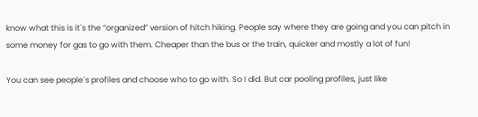know what this is it´s the “organized” version of hitch hiking. People say where they are going and you can pitch in some money for gas to go with them. Cheaper than the bus or the train, quicker and mostly a lot of fun!

You can see people´s profiles and choose who to go with. So I did. But car pooling profiles, just like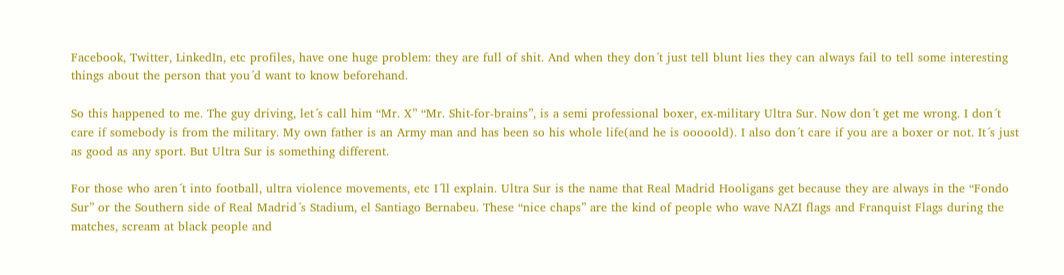Facebook, Twitter, LinkedIn, etc profiles, have one huge problem: they are full of shit. And when they don´t just tell blunt lies they can always fail to tell some interesting things about the person that you´d want to know beforehand.

So this happened to me. The guy driving, let´s call him “Mr. X” “Mr. Shit-for-brains”, is a semi professional boxer, ex-military Ultra Sur. Now don´t get me wrong. I don´t care if somebody is from the military. My own father is an Army man and has been so his whole life(and he is ooooold). I also don´t care if you are a boxer or not. It´s just as good as any sport. But Ultra Sur is something different.

For those who aren´t into football, ultra violence movements, etc I´ll explain. Ultra Sur is the name that Real Madrid Hooligans get because they are always in the “Fondo Sur” or the Southern side of Real Madrid´s Stadium, el Santiago Bernabeu. These “nice chaps” are the kind of people who wave NAZI flags and Franquist Flags during the matches, scream at black people and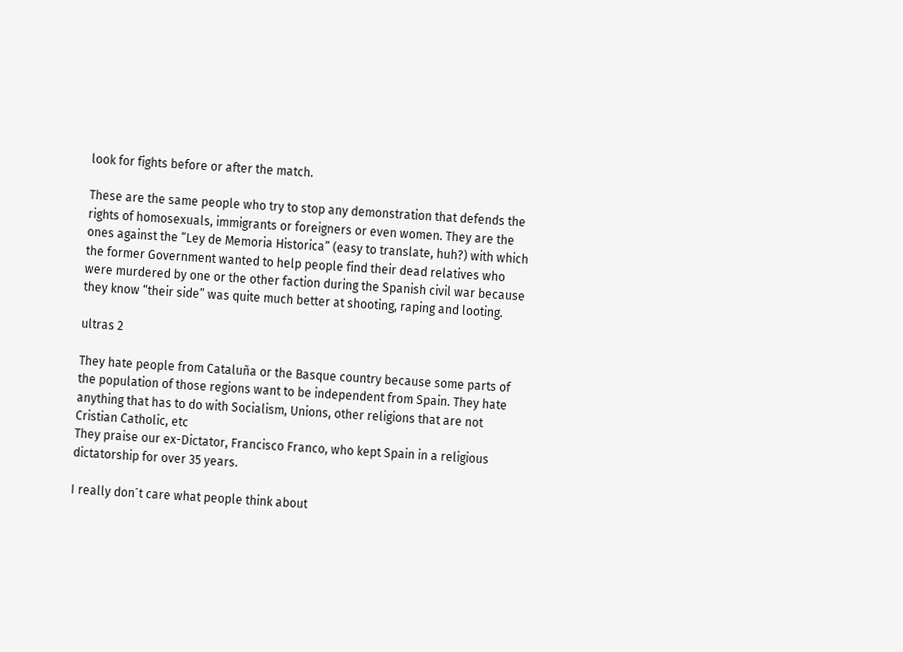look for fights before or after the match.

These are the same people who try to stop any demonstration that defends the rights of homosexuals, immigrants or foreigners or even women. They are the ones against the “Ley de Memoria Historica” (easy to translate, huh?) with which the former Government wanted to help people find their dead relatives who were murdered by one or the other faction during the Spanish civil war because they know “their side” was quite much better at shooting, raping and looting.

ultras 2

They hate people from Cataluña or the Basque country because some parts of the population of those regions want to be independent from Spain. They hate anything that has to do with Socialism, Unions, other religions that are not Cristian Catholic, etc
They praise our ex-Dictator, Francisco Franco, who kept Spain in a religious dictatorship for over 35 years.

I really don´t care what people think about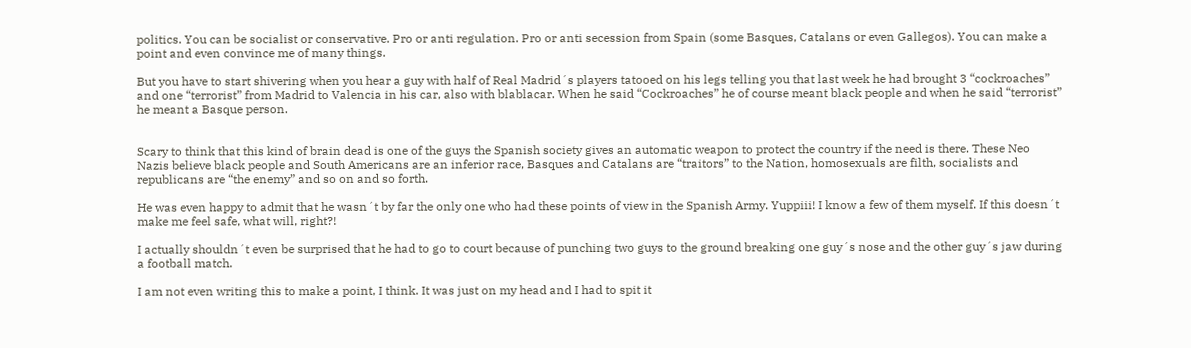politics. You can be socialist or conservative. Pro or anti regulation. Pro or anti secession from Spain (some Basques, Catalans or even Gallegos). You can make a point and even convince me of many things.

But you have to start shivering when you hear a guy with half of Real Madrid´s players tatooed on his legs telling you that last week he had brought 3 “cockroaches” and one “terrorist” from Madrid to Valencia in his car, also with blablacar. When he said “Cockroaches” he of course meant black people and when he said “terrorist” he meant a Basque person.


Scary to think that this kind of brain dead is one of the guys the Spanish society gives an automatic weapon to protect the country if the need is there. These Neo Nazis believe black people and South Americans are an inferior race, Basques and Catalans are “traitors” to the Nation, homosexuals are filth, socialists and republicans are “the enemy” and so on and so forth.

He was even happy to admit that he wasn´t by far the only one who had these points of view in the Spanish Army. Yuppiii! I know a few of them myself. If this doesn´t make me feel safe, what will, right?!

I actually shouldn´t even be surprised that he had to go to court because of punching two guys to the ground breaking one guy´s nose and the other guy´s jaw during a football match.

I am not even writing this to make a point, I think. It was just on my head and I had to spit it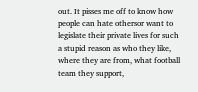out. It pisses me off to know how people can hate othersor want to legislate their private lives for such a stupid reason as who they like, where they are from, what football team they support,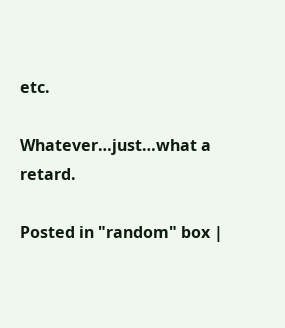etc.

Whatever…just…what a retard.

Posted in "random" box |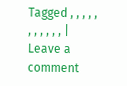Tagged , , , , , , , , , , , | Leave a comment